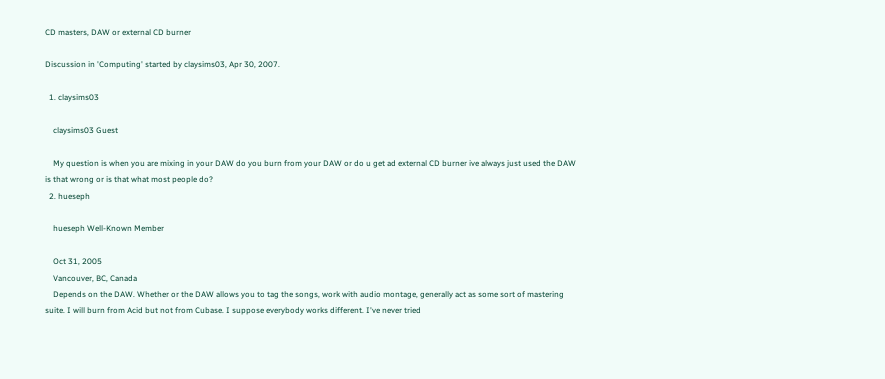CD masters, DAW or external CD burner

Discussion in 'Computing' started by claysims03, Apr 30, 2007.

  1. claysims03

    claysims03 Guest

    My question is when you are mixing in your DAW do you burn from your DAW or do u get ad external CD burner ive always just used the DAW is that wrong or is that what most people do?
  2. hueseph

    hueseph Well-Known Member

    Oct 31, 2005
    Vancouver, BC, Canada
    Depends on the DAW. Whether or the DAW allows you to tag the songs, work with audio montage, generally act as some sort of mastering suite. I will burn from Acid but not from Cubase. I suppose everybody works different. I've never tried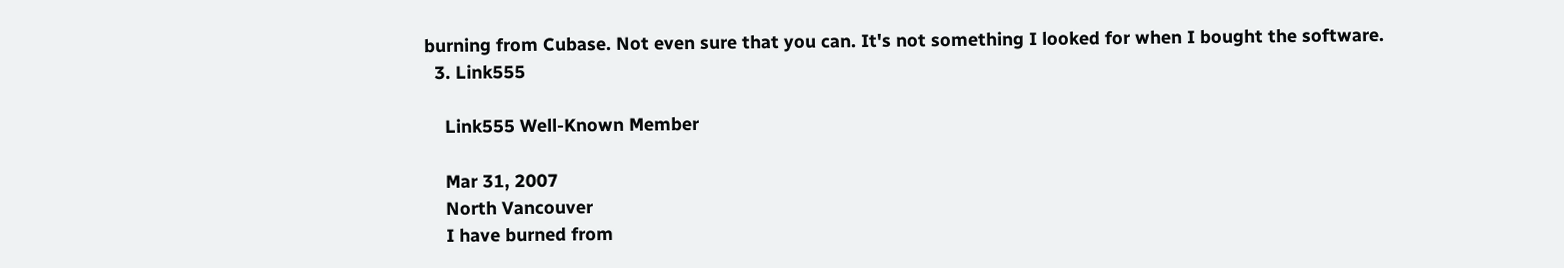burning from Cubase. Not even sure that you can. It's not something I looked for when I bought the software.
  3. Link555

    Link555 Well-Known Member

    Mar 31, 2007
    North Vancouver
    I have burned from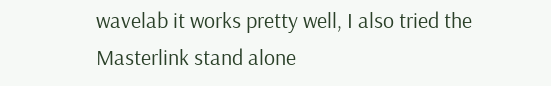wavelab it works pretty well, I also tried the Masterlink stand alone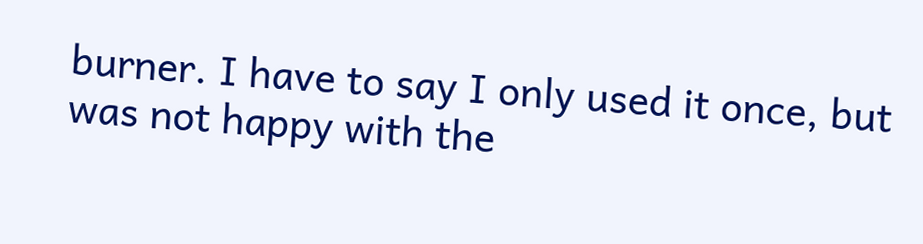burner. I have to say I only used it once, but was not happy with the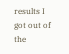results I got out of the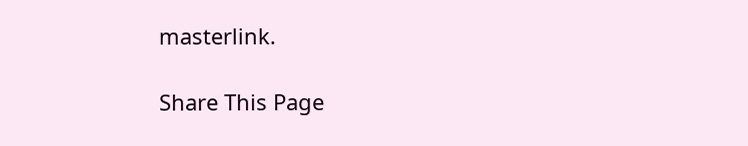masterlink.

Share This Page